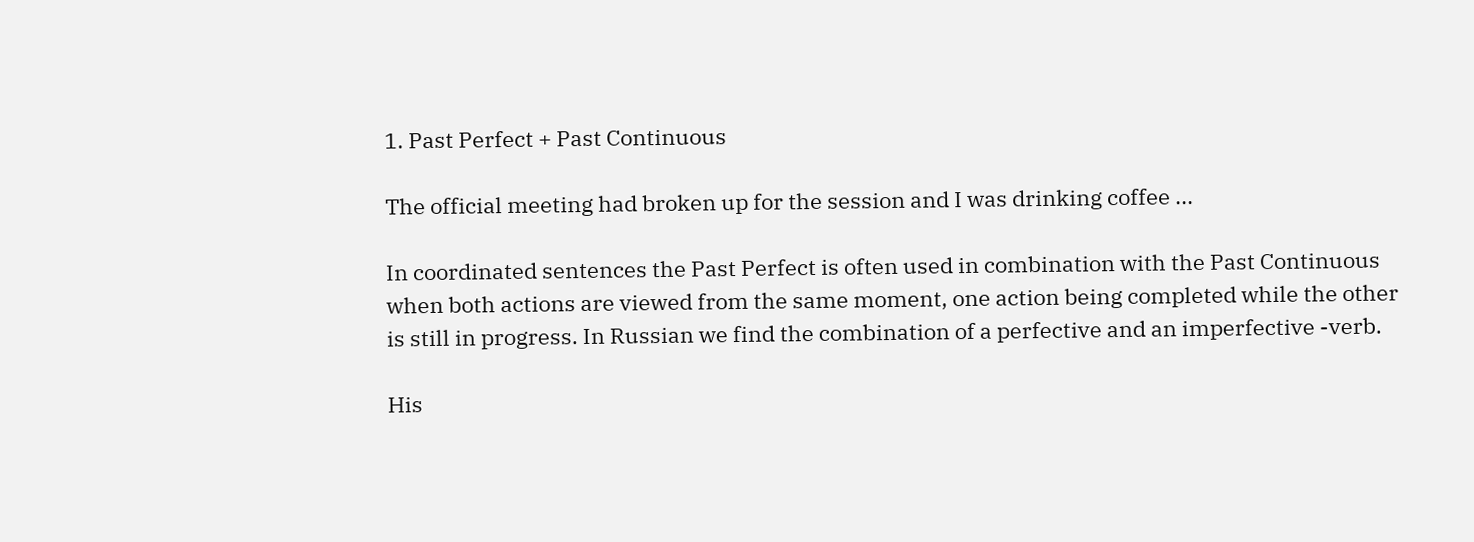1. Past Perfect + Past Continuous

The official meeting had broken up for the session and I was drinking coffee ...

In coordinated sentences the Past Perfect is often used in combination with the Past Continuous when both actions are viewed from the same moment, one action being completed while the other is still in progress. In Russian we find the combination of a perfective and an imperfective -verb.

His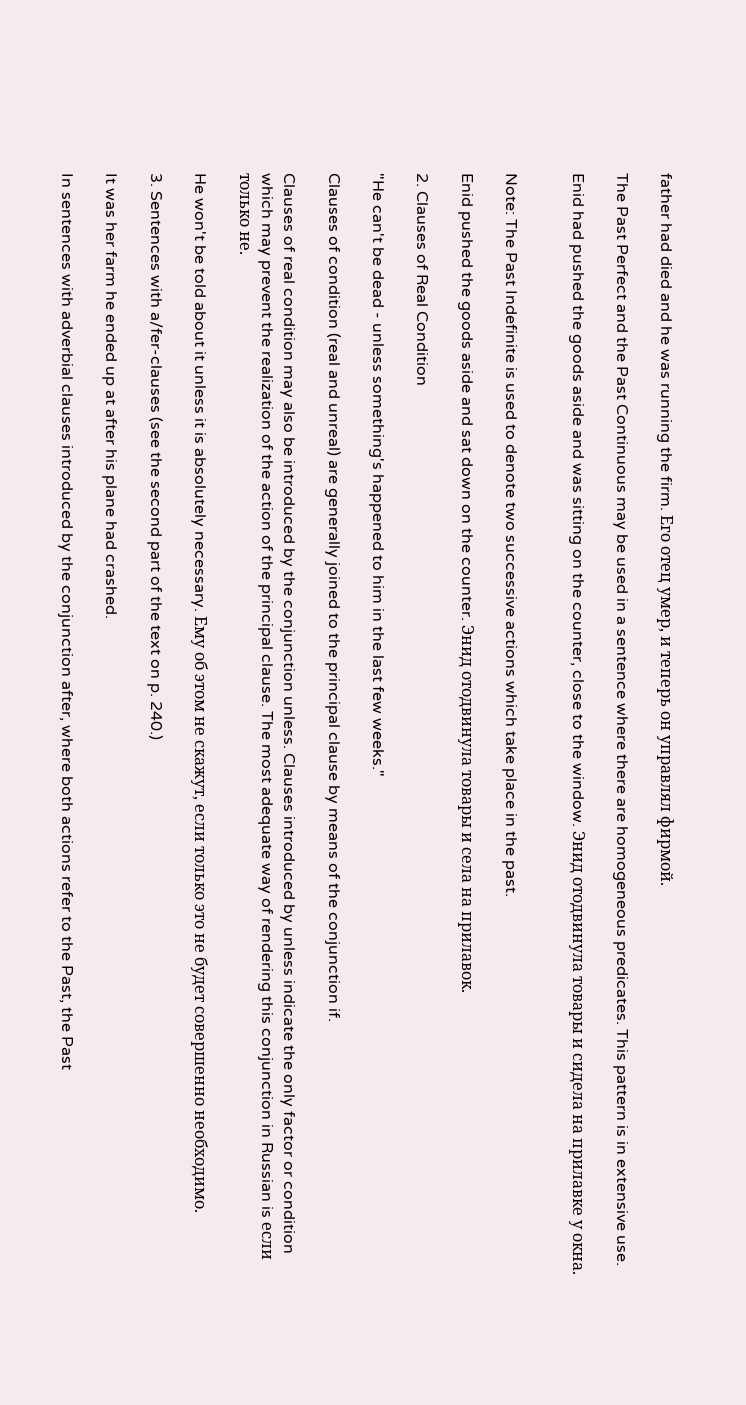father had died and he was running the firm. Его отец умер, и теперь он управлял фирмой.

The Past Perfect and the Past Continuous may be used in a sentence where there are homogeneous predicates. This pattern is in extensive use.

Enid had pushed the goods aside and was sitting on the counter, close to the window. Энид отодвинула товары и сидела на прилавке у окна.


Note: The Past Indefinite is used to denote two successive actions which take place in the past.

Enid pushed the goods aside and sat down on the counter. Энид отодвинула товары и села на прилавок.

2. Clauses of Real Condition

"He can't be dead - unless something's happened to him in the last few weeks."

Clauses of condition (real and unreal) are generally joined to the principal clause by means of the conjunction if.

Clauses of real condition may also be introduced by the conjunction unless. Clauses introduced by unless indicate the only factor or condition which may prevent the realization of the action of the principal clause. The most adequate way of rendering this conjunction in Russian is если только не.

He won't be told about it unless it is absolutely necessary. Ему об этом не скажут, если только это не будет совершенно необходимо.

3. Sentences with a/fer-clauses (see the second part of the text on p. 240.)

It was her farm he ended up at after his plane had crashed.

In sentences with adverbial clauses introduced by the conjunction after, where both actions refer to the Past, the Past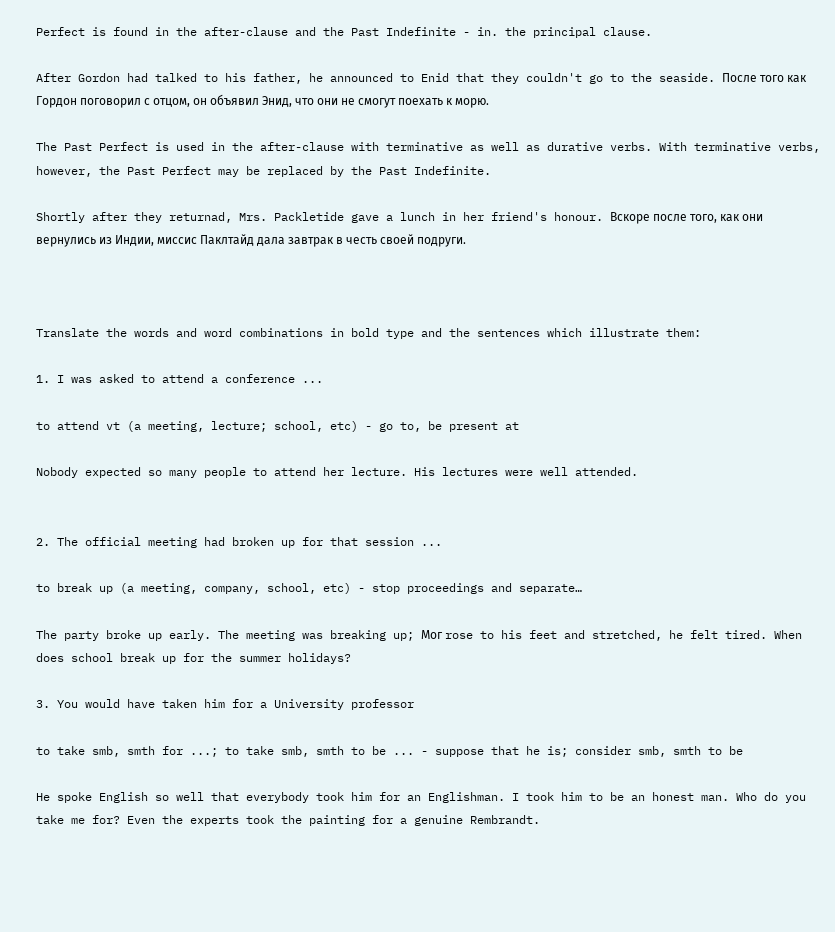Perfect is found in the after-clause and the Past Indefinite - in. the principal clause.

After Gordon had talked to his father, he announced to Enid that they couldn't go to the seaside. После того как Гордон поговорил с отцом, он объявил Энид, что они не смогут поехать к морю.

The Past Perfect is used in the after-clause with terminative as well as durative verbs. With terminative verbs, however, the Past Perfect may be replaced by the Past Indefinite.

Shortly after they returnad, Mrs. Packletide gave a lunch in her friend's honour. Вскоре после того, как они вернулись из Индии, миссис Паклтайд дала завтрак в честь своей подруги.



Translate the words and word combinations in bold type and the sentences which illustrate them:

1. I was asked to attend a conference ...

to attend vt (a meeting, lecture; school, etc) - go to, be present at

Nobody expected so many people to attend her lecture. His lectures were well attended.


2. The official meeting had broken up for that session ...

to break up (a meeting, company, school, etc) - stop proceedings and separate…

The party broke up early. The meeting was breaking up; Мог rose to his feet and stretched, he felt tired. When does school break up for the summer holidays?

3. You would have taken him for a University professor

to take smb, smth for ...; to take smb, smth to be ... - suppose that he is; consider smb, smth to be

He spoke English so well that everybody took him for an Englishman. I took him to be an honest man. Who do you take me for? Even the experts took the painting for a genuine Rembrandt.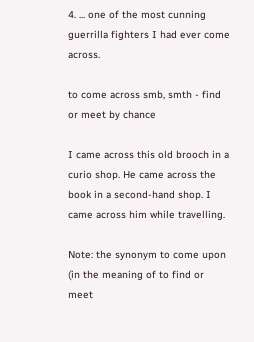4. ... one of the most cunning guerrilla fighters I had ever come across.

to come across smb, smth - find or meet by chance

I came across this old brooch in a curio shop. He came across the book in a second-hand shop. I came across him while travelling.

Note: the synonym to come upon (in the meaning of to find or meet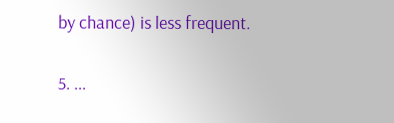by chance) is less frequent.

5. ...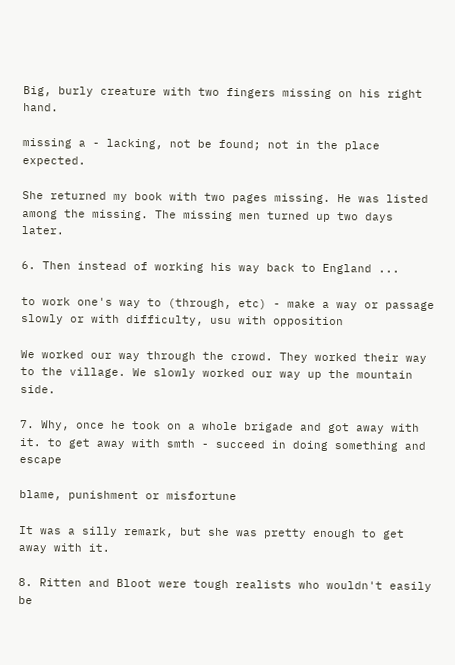Big, burly creature with two fingers missing on his right hand.

missing a - lacking, not be found; not in the place expected.

She returned my book with two pages missing. He was listed among the missing. The missing men turned up two days later.

6. Then instead of working his way back to England ...

to work one's way to (through, etc) - make a way or passage slowly or with difficulty, usu with opposition

We worked our way through the crowd. They worked their way to the village. We slowly worked our way up the mountain side.

7. Why, once he took on a whole brigade and got away with it. to get away with smth - succeed in doing something and escape

blame, punishment or misfortune

It was a silly remark, but she was pretty enough to get away with it.

8. Ritten and Bloot were tough realists who wouldn't easily be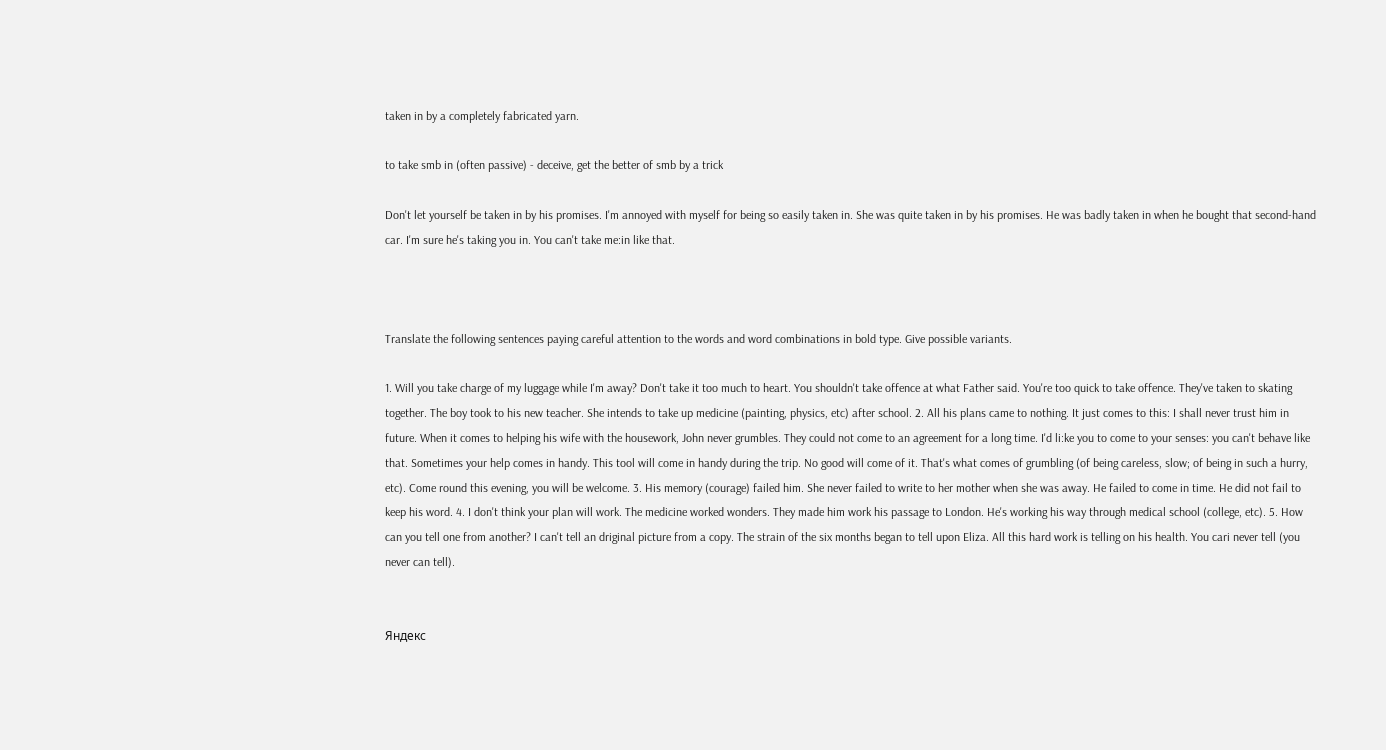taken in by a completely fabricated yarn.

to take smb in (often passive) - deceive, get the better of smb by a trick

Don't let yourself be taken in by his promises. I'm annoyed with myself for being so easily taken in. She was quite taken in by his promises. He was badly taken in when he bought that second-hand car. I'm sure he's taking you in. You can't take me:in like that.



Translate the following sentences paying careful attention to the words and word combinations in bold type. Give possible variants.

1. Will you take charge of my luggage while I'm away? Don't take it too much to heart. You shouldn't take offence at what Father said. You're too quick to take offence. They've taken to skating together. The boy took to his new teacher. She intends to take up medicine (painting, physics, etc) after school. 2. All his plans came to nothing. It just comes to this: I shall never trust him in future. When it comes to helping his wife with the housework, John never grumbles. They could not come to an agreement for a long time. I'd li:ke you to come to your senses: you can't behave like that. Sometimes your help comes in handy. This tool will come in handy during the trip. No good will come of it. That's what comes of grumbling (of being careless, slow; of being in such a hurry, etc). Come round this evening, you will be welcome. 3. His memory (courage) failed him. She never failed to write to her mother when she was away. He failed to come in time. He did not fail to keep his word. 4. I don't think your plan will work. The medicine worked wonders. They made him work his passage to London. He's working his way through medical school (college, etc). 5. How can you tell one from another? I can't tell an driginal picture from a copy. The strain of the six months began to tell upon Eliza. All this hard work is telling on his health. You cari never tell (you never can tell).


Яндекс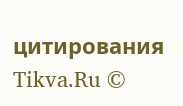цитирования
Tikva.Ru ©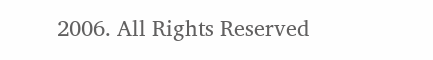2006. All Rights Reserved